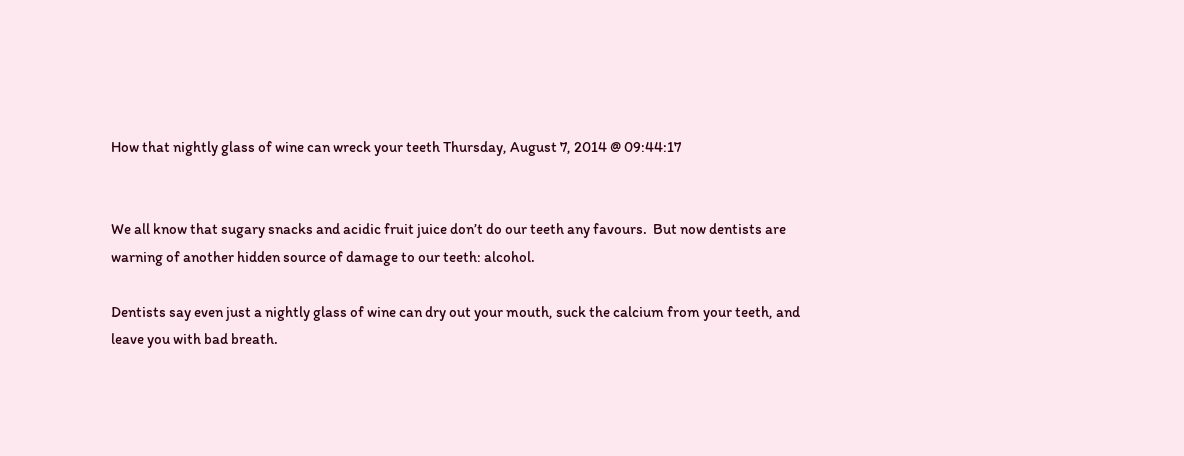How that nightly glass of wine can wreck your teeth Thursday, August 7, 2014 @ 09:44:17


We all know that sugary snacks and acidic fruit juice don’t do our teeth any favours.  But now dentists are warning of another hidden source of damage to our teeth: alcohol.

Dentists say even just a nightly glass of wine can dry out your mouth, suck the calcium from your teeth, and leave you with bad breath.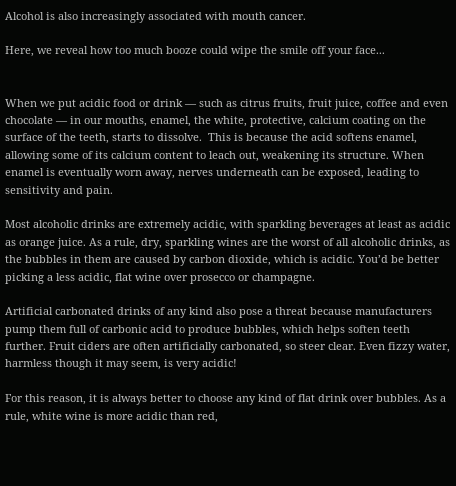Alcohol is also increasingly associated with mouth cancer.

Here, we reveal how too much booze could wipe the smile off your face...


When we put acidic food or drink — such as citrus fruits, fruit juice, coffee and even chocolate — in our mouths, enamel, the white, protective, calcium coating on the surface of the teeth, starts to dissolve.  This is because the acid softens enamel, allowing some of its calcium content to leach out, weakening its structure. When enamel is eventually worn away, nerves underneath can be exposed, leading to sensitivity and pain.

Most alcoholic drinks are extremely acidic, with sparkling beverages at least as acidic as orange juice. As a rule, dry, sparkling wines are the worst of all alcoholic drinks, as the bubbles in them are caused by carbon dioxide, which is acidic. You’d be better picking a less acidic, flat wine over prosecco or champagne.

Artificial carbonated drinks of any kind also pose a threat because manufacturers pump them full of carbonic acid to produce bubbles, which helps soften teeth further. Fruit ciders are often artificially carbonated, so steer clear. Even fizzy water, harmless though it may seem, is very acidic!

For this reason, it is always better to choose any kind of flat drink over bubbles. As a rule, white wine is more acidic than red,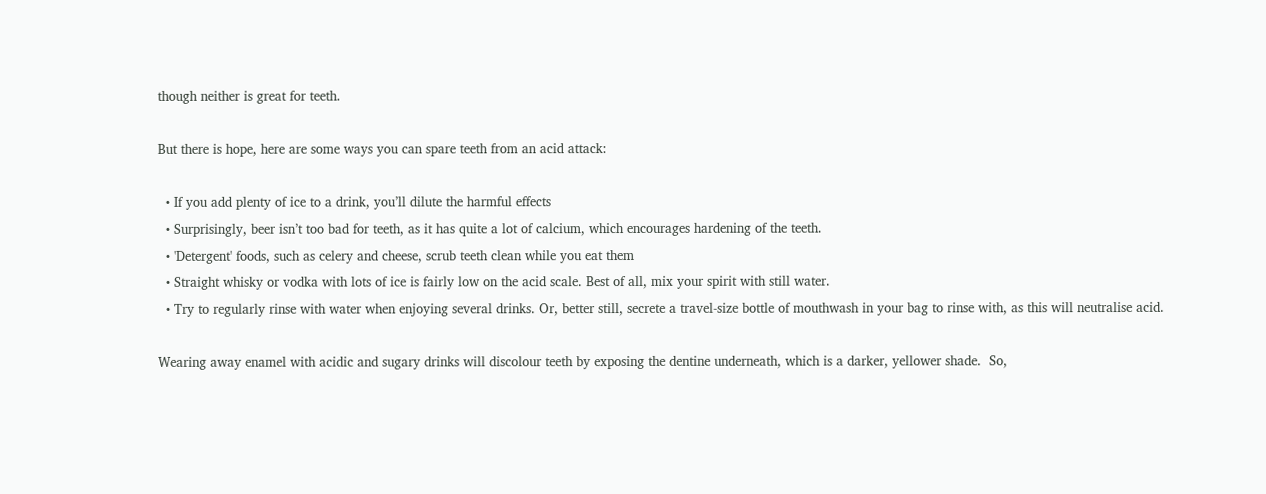though neither is great for teeth.

But there is hope, here are some ways you can spare teeth from an acid attack:

  • If you add plenty of ice to a drink, you’ll dilute the harmful effects
  • Surprisingly, beer isn’t too bad for teeth, as it has quite a lot of calcium, which encourages hardening of the teeth.
  • 'Detergent' foods, such as celery and cheese, scrub teeth clean while you eat them
  • Straight whisky or vodka with lots of ice is fairly low on the acid scale. Best of all, mix your spirit with still water.
  • Try to regularly rinse with water when enjoying several drinks. Or, better still, secrete a travel-size bottle of mouthwash in your bag to rinse with, as this will neutralise acid.

Wearing away enamel with acidic and sugary drinks will discolour teeth by exposing the dentine underneath, which is a darker, yellower shade.  So,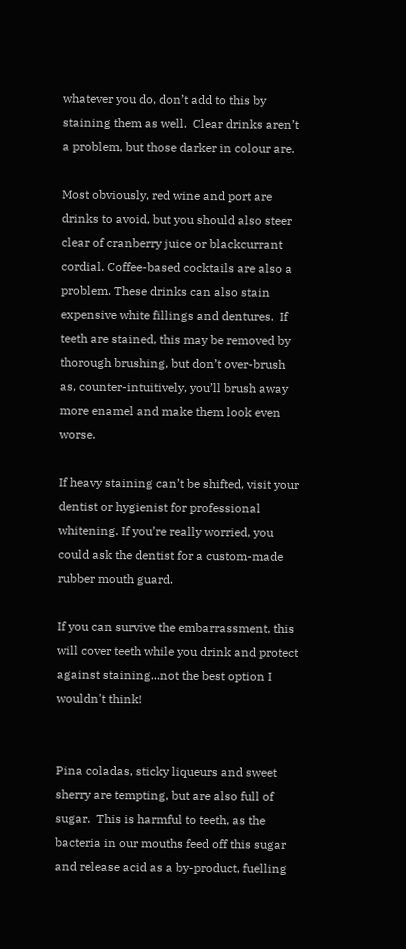whatever you do, don’t add to this by staining them as well.  Clear drinks aren’t a problem, but those darker in colour are.

Most obviously, red wine and port are drinks to avoid, but you should also steer clear of cranberry juice or blackcurrant cordial. Coffee-based cocktails are also a problem. These drinks can also stain expensive white fillings and dentures.  If teeth are stained, this may be removed by thorough brushing, but don’t over-brush as, counter-intuitively, you’ll brush away more enamel and make them look even worse.

If heavy staining can’t be shifted, visit your dentist or hygienist for professional whitening. If you’re really worried, you could ask the dentist for a custom-made rubber mouth guard.

If you can survive the embarrassment, this will cover teeth while you drink and protect against staining...not the best option I wouldn't think!


Pina coladas, sticky liqueurs and sweet sherry are tempting, but are also full of sugar.  This is harmful to teeth, as the bacteria in our mouths feed off this sugar and release acid as a by-product, fuelling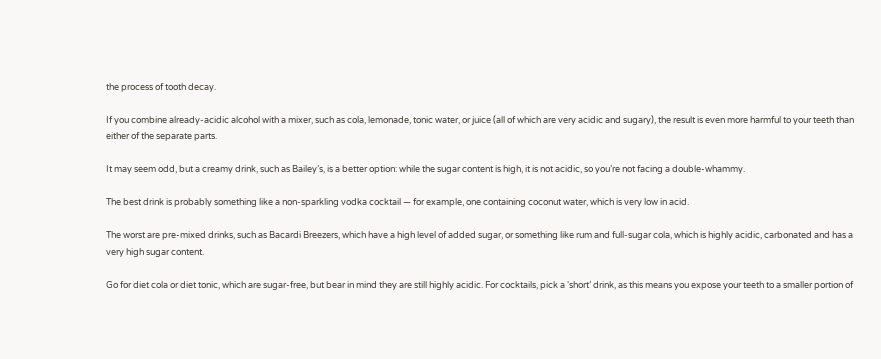the process of tooth decay.

If you combine already-acidic alcohol with a mixer, such as cola, lemonade, tonic water, or juice (all of which are very acidic and sugary), the result is even more harmful to your teeth than either of the separate parts.

It may seem odd, but a creamy drink, such as Bailey’s, is a better option: while the sugar content is high, it is not acidic, so you’re not facing a double-whammy.

The best drink is probably something like a non-sparkling vodka cocktail — for example, one containing coconut water, which is very low in acid.

The worst are pre-mixed drinks, such as Bacardi Breezers, which have a high level of added sugar, or something like rum and full-sugar cola, which is highly acidic, carbonated and has a very high sugar content.

Go for diet cola or diet tonic, which are sugar-free, but bear in mind they are still highly acidic. For cocktails, pick a ‘short’ drink, as this means you expose your teeth to a smaller portion of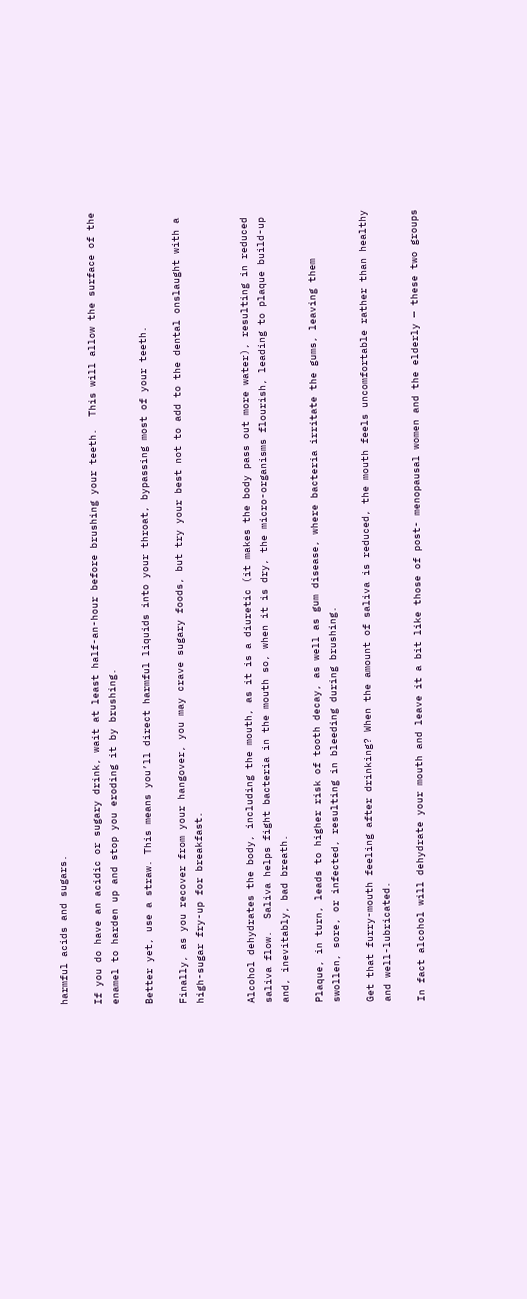harmful acids and sugars.

If you do have an acidic or sugary drink, wait at least half-an-hour before brushing your teeth.  This will allow the surface of the enamel to harden up and stop you eroding it by brushing.

Better yet, use a straw. This means you’ll direct harmful liquids into your throat, bypassing most of your teeth.

Finally, as you recover from your hangover, you may crave sugary foods, but try your best not to add to the dental onslaught with a high-sugar fry-up for breakfast.


Alcohol dehydrates the body, including the mouth, as it is a diuretic (it makes the body pass out more water), resulting in reduced saliva flow.  Saliva helps fight bacteria in the mouth so, when it is dry, the micro-organisms flourish, leading to plaque build-up and, inevitably, bad breath.

Plaque, in turn, leads to higher risk of tooth decay, as well as gum disease, where bacteria irritate the gums, leaving them swollen, sore, or infected, resulting in bleeding during brushing.

Get that furry-mouth feeling after drinking? When the amount of saliva is reduced, the mouth feels uncomfortable rather than healthy and well-lubricated.

In fact alcohol will dehydrate your mouth and leave it a bit like those of post- menopausal women and the elderly — these two groups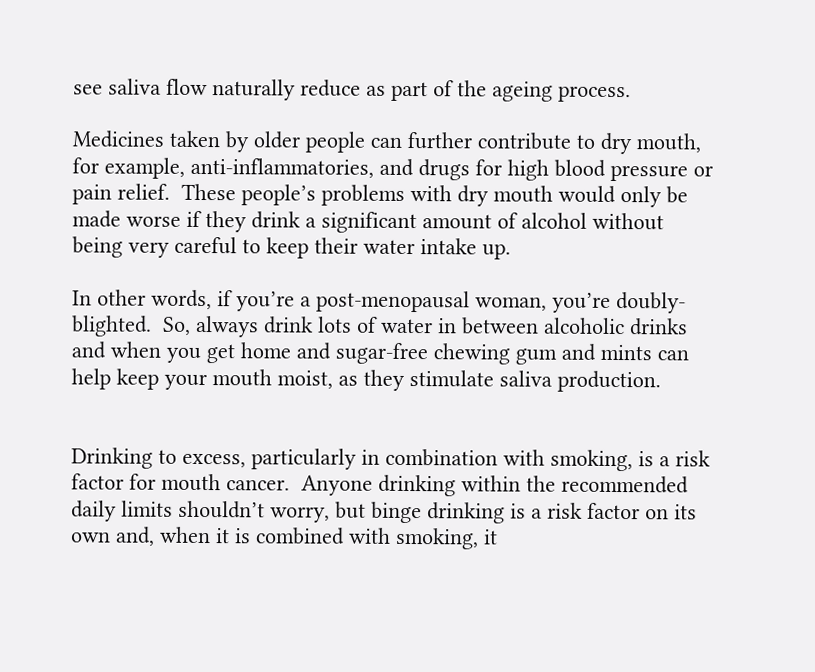see saliva flow naturally reduce as part of the ageing process.

Medicines taken by older people can further contribute to dry mouth, for example, anti-inflammatories, and drugs for high blood pressure or pain relief.  These people’s problems with dry mouth would only be made worse if they drink a significant amount of alcohol without being very careful to keep their water intake up.

In other words, if you’re a post-menopausal woman, you’re doubly-blighted.  So, always drink lots of water in between alcoholic drinks and when you get home and sugar-free chewing gum and mints can help keep your mouth moist, as they stimulate saliva production.


Drinking to excess, particularly in combination with smoking, is a risk factor for mouth cancer.  Anyone drinking within the recommended daily limits shouldn’t worry, but binge drinking is a risk factor on its own and, when it is combined with smoking, it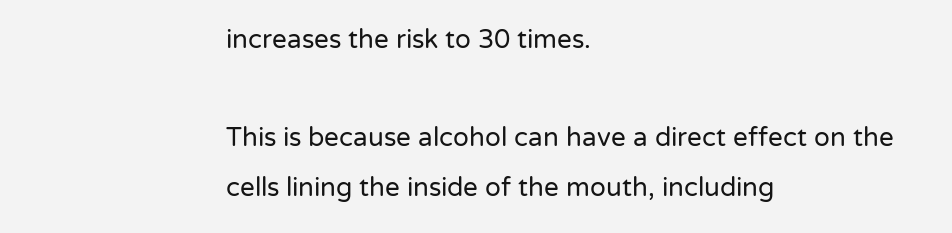increases the risk to 30 times.

This is because alcohol can have a direct effect on the cells lining the inside of the mouth, including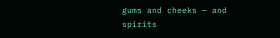gums and cheeks — and spirits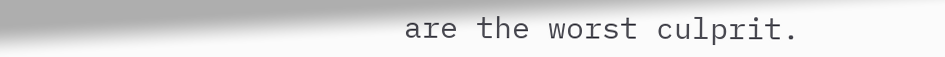are the worst culprit.